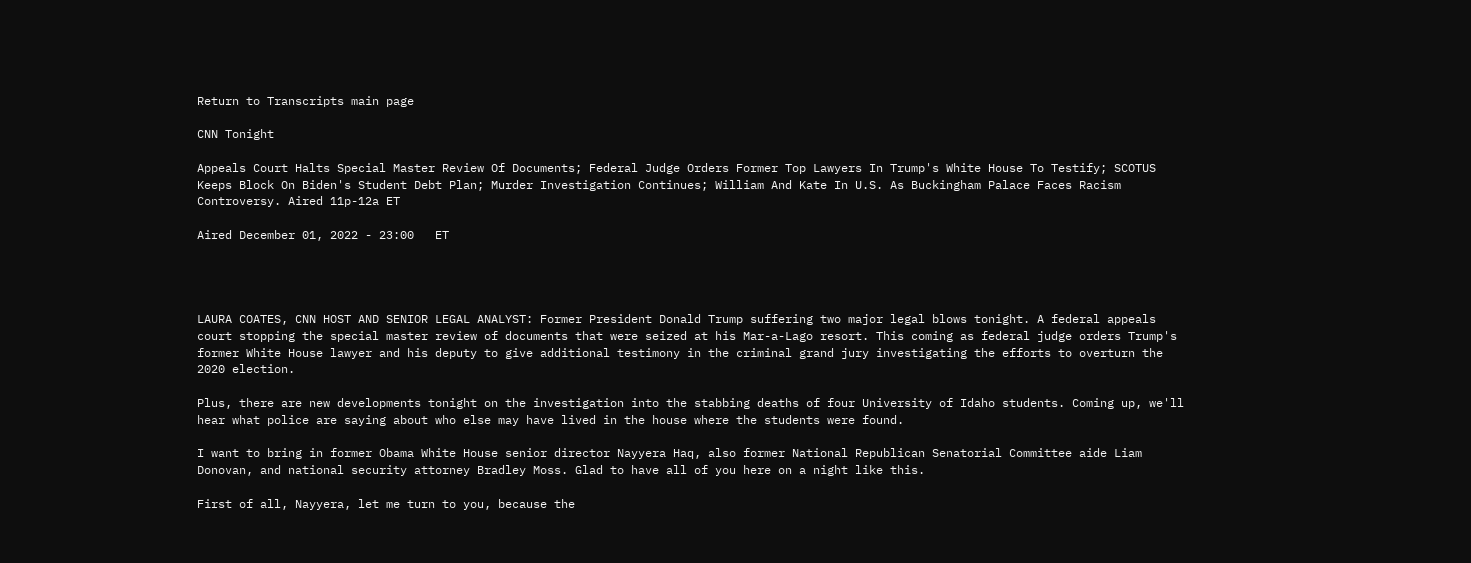Return to Transcripts main page

CNN Tonight

Appeals Court Halts Special Master Review Of Documents; Federal Judge Orders Former Top Lawyers In Trump's White House To Testify; SCOTUS Keeps Block On Biden's Student Debt Plan; Murder Investigation Continues; William And Kate In U.S. As Buckingham Palace Faces Racism Controversy. Aired 11p-12a ET

Aired December 01, 2022 - 23:00   ET




LAURA COATES, CNN HOST AND SENIOR LEGAL ANALYST: Former President Donald Trump suffering two major legal blows tonight. A federal appeals court stopping the special master review of documents that were seized at his Mar-a-Lago resort. This coming as federal judge orders Trump's former White House lawyer and his deputy to give additional testimony in the criminal grand jury investigating the efforts to overturn the 2020 election.

Plus, there are new developments tonight on the investigation into the stabbing deaths of four University of Idaho students. Coming up, we'll hear what police are saying about who else may have lived in the house where the students were found.

I want to bring in former Obama White House senior director Nayyera Haq, also former National Republican Senatorial Committee aide Liam Donovan, and national security attorney Bradley Moss. Glad to have all of you here on a night like this.

First of all, Nayyera, let me turn to you, because the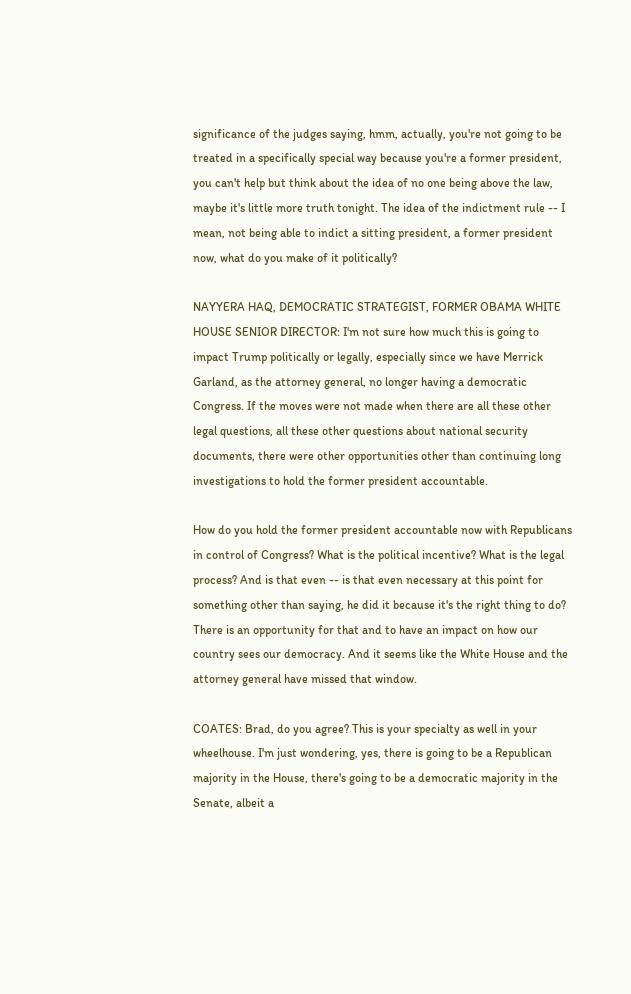significance of the judges saying, hmm, actually, you're not going to be treated in a specifically special way because you're a former president, you can't help but think about the idea of no one being above the law, maybe it's little more truth tonight. The idea of the indictment rule -- I mean, not being able to indict a sitting president, a former president now, what do you make of it politically?

NAYYERA HAQ, DEMOCRATIC STRATEGIST, FORMER OBAMA WHITE HOUSE SENIOR DIRECTOR: I'm not sure how much this is going to impact Trump politically or legally, especially since we have Merrick Garland, as the attorney general, no longer having a democratic Congress. If the moves were not made when there are all these other legal questions, all these other questions about national security documents, there were other opportunities other than continuing long investigations to hold the former president accountable.

How do you hold the former president accountable now with Republicans in control of Congress? What is the political incentive? What is the legal process? And is that even -- is that even necessary at this point for something other than saying, he did it because it's the right thing to do? There is an opportunity for that and to have an impact on how our country sees our democracy. And it seems like the White House and the attorney general have missed that window.

COATES: Brad, do you agree? This is your specialty as well in your wheelhouse. I'm just wondering, yes, there is going to be a Republican majority in the House, there's going to be a democratic majority in the Senate, albeit a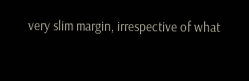very slim margin, irrespective of what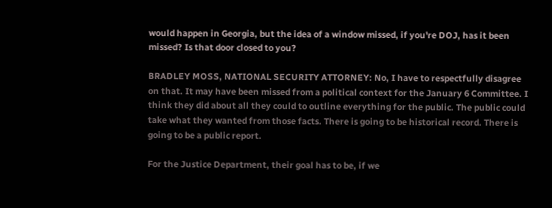would happen in Georgia, but the idea of a window missed, if you're DOJ, has it been missed? Is that door closed to you?

BRADLEY MOSS, NATIONAL SECURITY ATTORNEY: No, I have to respectfully disagree on that. It may have been missed from a political context for the January 6 Committee. I think they did about all they could to outline everything for the public. The public could take what they wanted from those facts. There is going to be historical record. There is going to be a public report.

For the Justice Department, their goal has to be, if we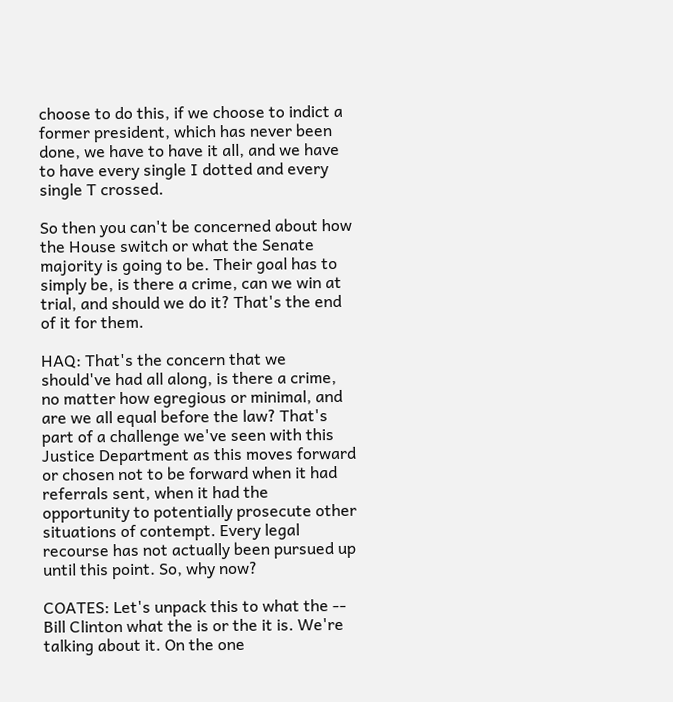choose to do this, if we choose to indict a former president, which has never been done, we have to have it all, and we have to have every single I dotted and every single T crossed.

So then you can't be concerned about how the House switch or what the Senate majority is going to be. Their goal has to simply be, is there a crime, can we win at trial, and should we do it? That's the end of it for them.

HAQ: That's the concern that we should've had all along, is there a crime, no matter how egregious or minimal, and are we all equal before the law? That's part of a challenge we've seen with this Justice Department as this moves forward or chosen not to be forward when it had referrals sent, when it had the opportunity to potentially prosecute other situations of contempt. Every legal recourse has not actually been pursued up until this point. So, why now?

COATES: Let's unpack this to what the -- Bill Clinton what the is or the it is. We're talking about it. On the one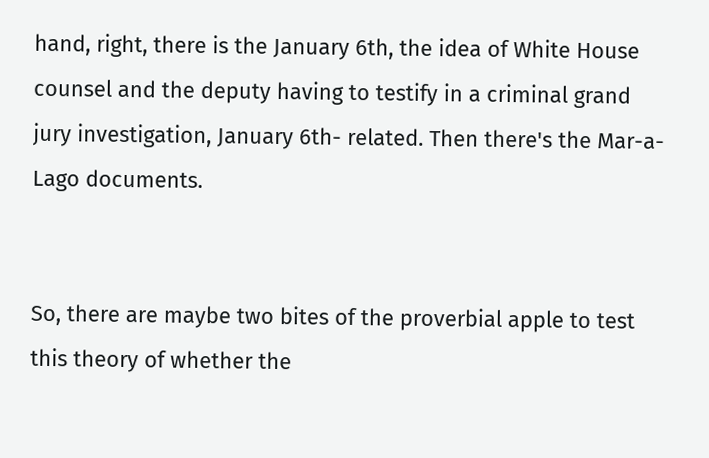hand, right, there is the January 6th, the idea of White House counsel and the deputy having to testify in a criminal grand jury investigation, January 6th- related. Then there's the Mar-a-Lago documents.


So, there are maybe two bites of the proverbial apple to test this theory of whether the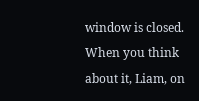window is closed. When you think about it, Liam, on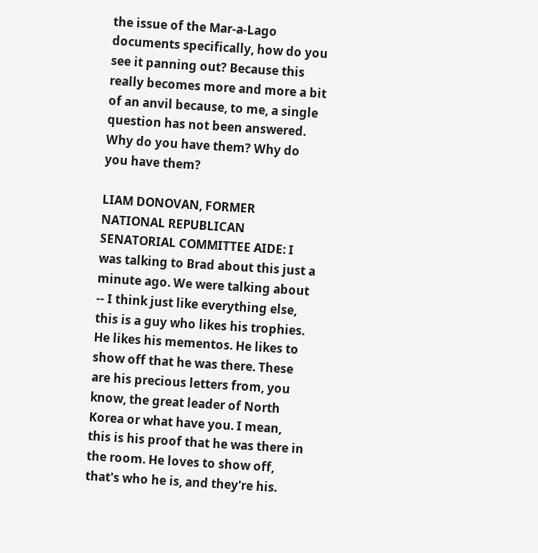the issue of the Mar-a-Lago documents specifically, how do you see it panning out? Because this really becomes more and more a bit of an anvil because, to me, a single question has not been answered. Why do you have them? Why do you have them?

LIAM DONOVAN, FORMER NATIONAL REPUBLICAN SENATORIAL COMMITTEE AIDE: I was talking to Brad about this just a minute ago. We were talking about -- I think just like everything else, this is a guy who likes his trophies. He likes his mementos. He likes to show off that he was there. These are his precious letters from, you know, the great leader of North Korea or what have you. I mean, this is his proof that he was there in the room. He loves to show off, that's who he is, and they're his.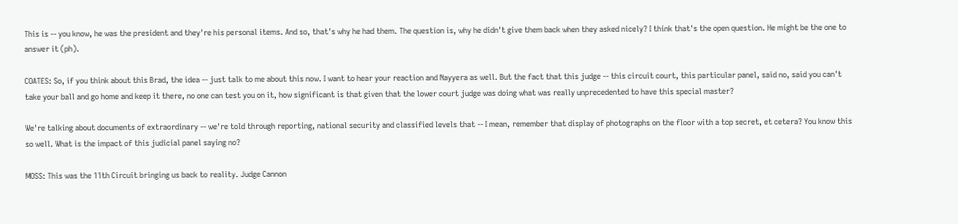This is -- you know, he was the president and they're his personal items. And so, that's why he had them. The question is, why he didn't give them back when they asked nicely? I think that's the open question. He might be the one to answer it (ph).

COATES: So, if you think about this Brad, the idea -- just talk to me about this now. I want to hear your reaction and Nayyera as well. But the fact that this judge -- this circuit court, this particular panel, said no, said you can't take your ball and go home and keep it there, no one can test you on it, how significant is that given that the lower court judge was doing what was really unprecedented to have this special master?

We're talking about documents of extraordinary -- we're told through reporting, national security and classified levels that -- I mean, remember that display of photographs on the floor with a top secret, et cetera? You know this so well. What is the impact of this judicial panel saying no?

MOSS: This was the 11th Circuit bringing us back to reality. Judge Cannon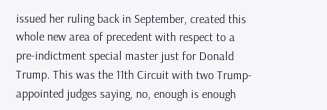issued her ruling back in September, created this whole new area of precedent with respect to a pre-indictment special master just for Donald Trump. This was the 11th Circuit with two Trump-appointed judges saying, no, enough is enough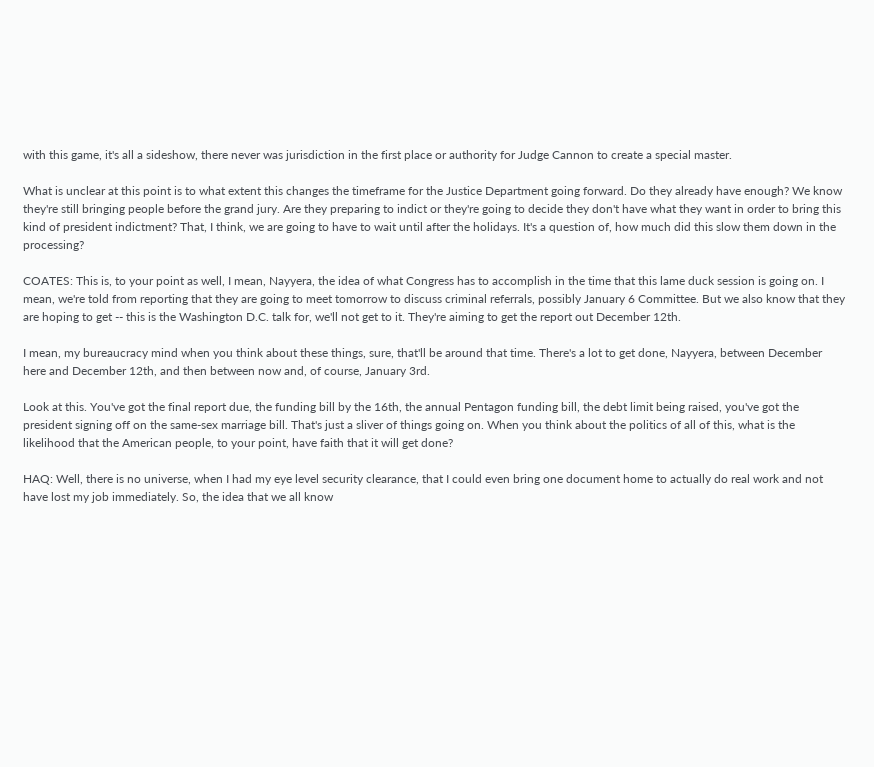with this game, it's all a sideshow, there never was jurisdiction in the first place or authority for Judge Cannon to create a special master.

What is unclear at this point is to what extent this changes the timeframe for the Justice Department going forward. Do they already have enough? We know they're still bringing people before the grand jury. Are they preparing to indict or they're going to decide they don't have what they want in order to bring this kind of president indictment? That, I think, we are going to have to wait until after the holidays. It's a question of, how much did this slow them down in the processing?

COATES: This is, to your point as well, I mean, Nayyera, the idea of what Congress has to accomplish in the time that this lame duck session is going on. I mean, we're told from reporting that they are going to meet tomorrow to discuss criminal referrals, possibly January 6 Committee. But we also know that they are hoping to get -- this is the Washington D.C. talk for, we'll not get to it. They're aiming to get the report out December 12th.

I mean, my bureaucracy mind when you think about these things, sure, that'll be around that time. There's a lot to get done, Nayyera, between December here and December 12th, and then between now and, of course, January 3rd.

Look at this. You've got the final report due, the funding bill by the 16th, the annual Pentagon funding bill, the debt limit being raised, you've got the president signing off on the same-sex marriage bill. That's just a sliver of things going on. When you think about the politics of all of this, what is the likelihood that the American people, to your point, have faith that it will get done?

HAQ: Well, there is no universe, when I had my eye level security clearance, that I could even bring one document home to actually do real work and not have lost my job immediately. So, the idea that we all know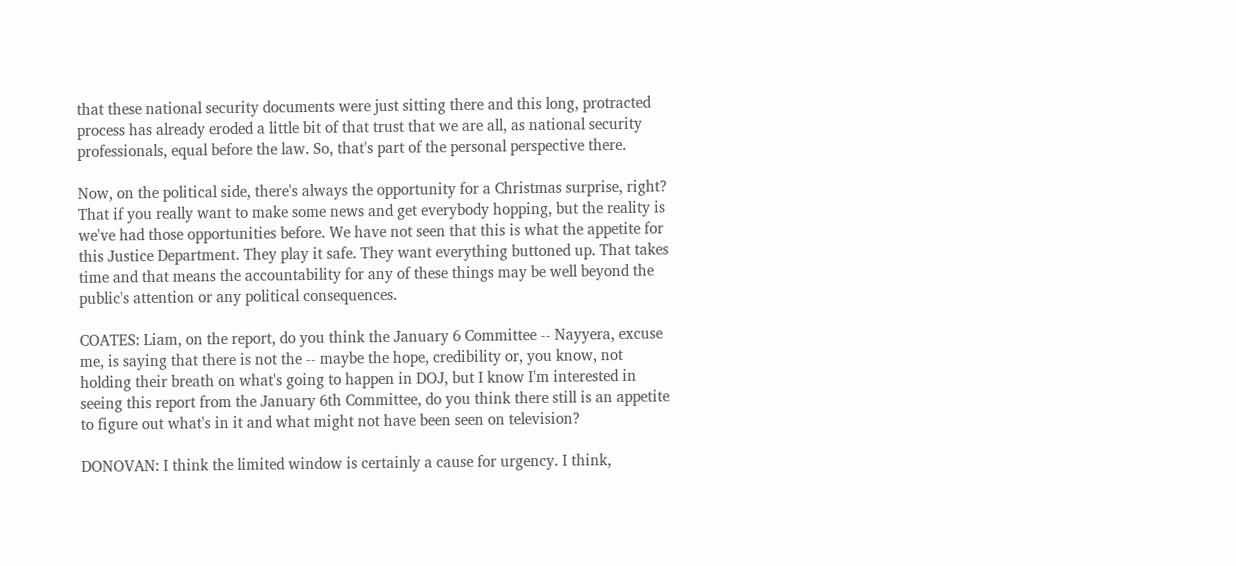that these national security documents were just sitting there and this long, protracted process has already eroded a little bit of that trust that we are all, as national security professionals, equal before the law. So, that's part of the personal perspective there.

Now, on the political side, there's always the opportunity for a Christmas surprise, right? That if you really want to make some news and get everybody hopping, but the reality is we've had those opportunities before. We have not seen that this is what the appetite for this Justice Department. They play it safe. They want everything buttoned up. That takes time and that means the accountability for any of these things may be well beyond the public's attention or any political consequences.

COATES: Liam, on the report, do you think the January 6 Committee -- Nayyera, excuse me, is saying that there is not the -- maybe the hope, credibility or, you know, not holding their breath on what's going to happen in DOJ, but I know I'm interested in seeing this report from the January 6th Committee, do you think there still is an appetite to figure out what's in it and what might not have been seen on television?

DONOVAN: I think the limited window is certainly a cause for urgency. I think,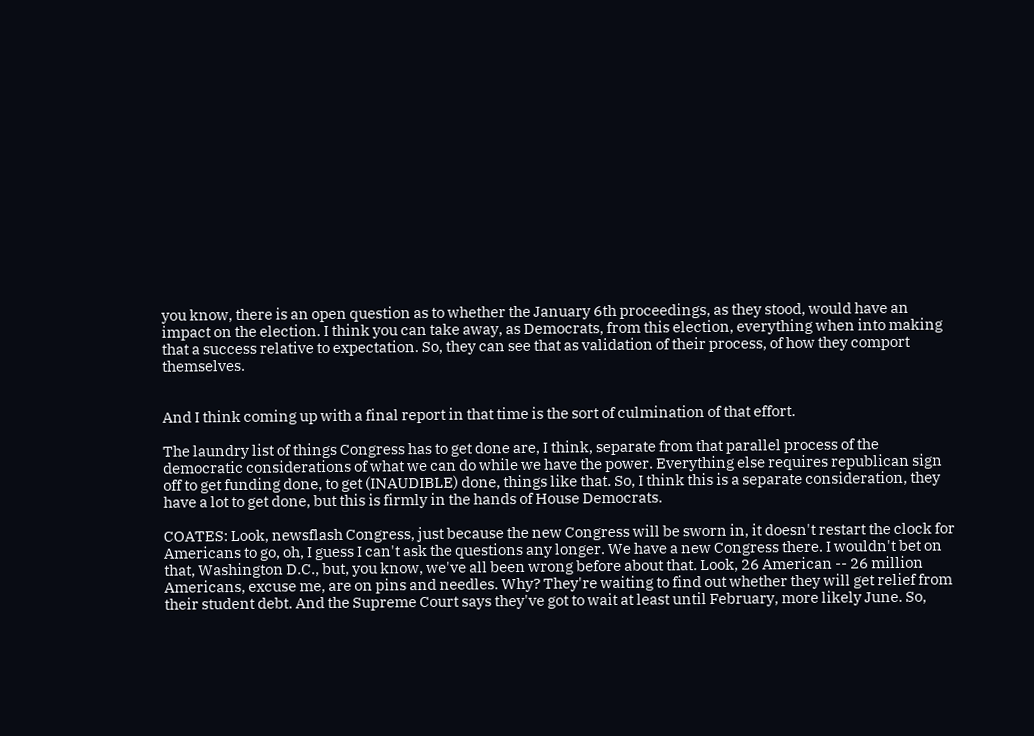you know, there is an open question as to whether the January 6th proceedings, as they stood, would have an impact on the election. I think you can take away, as Democrats, from this election, everything when into making that a success relative to expectation. So, they can see that as validation of their process, of how they comport themselves.


And I think coming up with a final report in that time is the sort of culmination of that effort.

The laundry list of things Congress has to get done are, I think, separate from that parallel process of the democratic considerations of what we can do while we have the power. Everything else requires republican sign off to get funding done, to get (INAUDIBLE) done, things like that. So, I think this is a separate consideration, they have a lot to get done, but this is firmly in the hands of House Democrats.

COATES: Look, newsflash Congress, just because the new Congress will be sworn in, it doesn't restart the clock for Americans to go, oh, I guess I can't ask the questions any longer. We have a new Congress there. I wouldn't bet on that, Washington D.C., but, you know, we've all been wrong before about that. Look, 26 American -- 26 million Americans, excuse me, are on pins and needles. Why? They're waiting to find out whether they will get relief from their student debt. And the Supreme Court says they've got to wait at least until February, more likely June. So,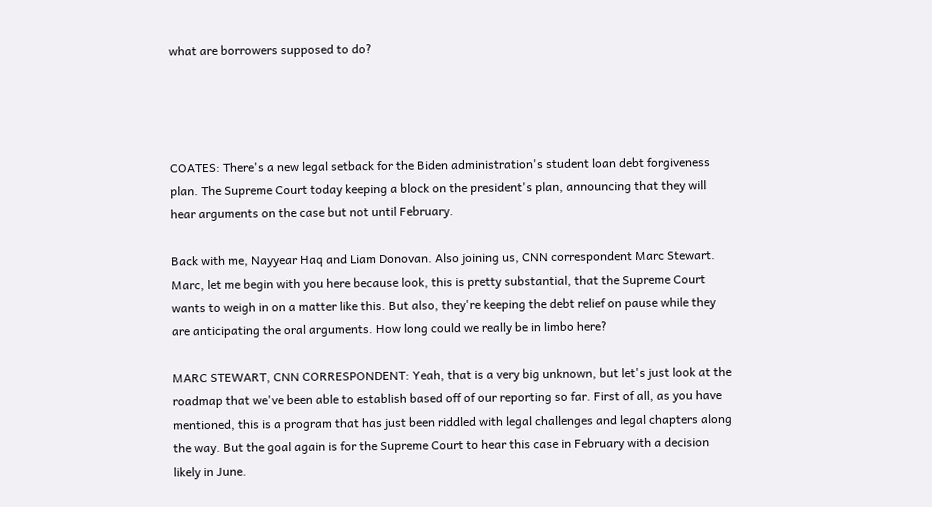what are borrowers supposed to do?




COATES: There's a new legal setback for the Biden administration's student loan debt forgiveness plan. The Supreme Court today keeping a block on the president's plan, announcing that they will hear arguments on the case but not until February.

Back with me, Nayyear Haq and Liam Donovan. Also joining us, CNN correspondent Marc Stewart. Marc, let me begin with you here because look, this is pretty substantial, that the Supreme Court wants to weigh in on a matter like this. But also, they're keeping the debt relief on pause while they are anticipating the oral arguments. How long could we really be in limbo here?

MARC STEWART, CNN CORRESPONDENT: Yeah, that is a very big unknown, but let's just look at the roadmap that we've been able to establish based off of our reporting so far. First of all, as you have mentioned, this is a program that has just been riddled with legal challenges and legal chapters along the way. But the goal again is for the Supreme Court to hear this case in February with a decision likely in June.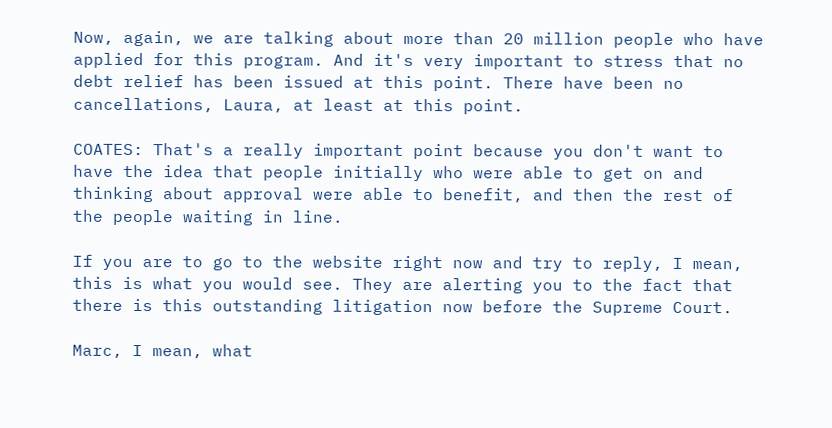Now, again, we are talking about more than 20 million people who have applied for this program. And it's very important to stress that no debt relief has been issued at this point. There have been no cancellations, Laura, at least at this point.

COATES: That's a really important point because you don't want to have the idea that people initially who were able to get on and thinking about approval were able to benefit, and then the rest of the people waiting in line.

If you are to go to the website right now and try to reply, I mean, this is what you would see. They are alerting you to the fact that there is this outstanding litigation now before the Supreme Court.

Marc, I mean, what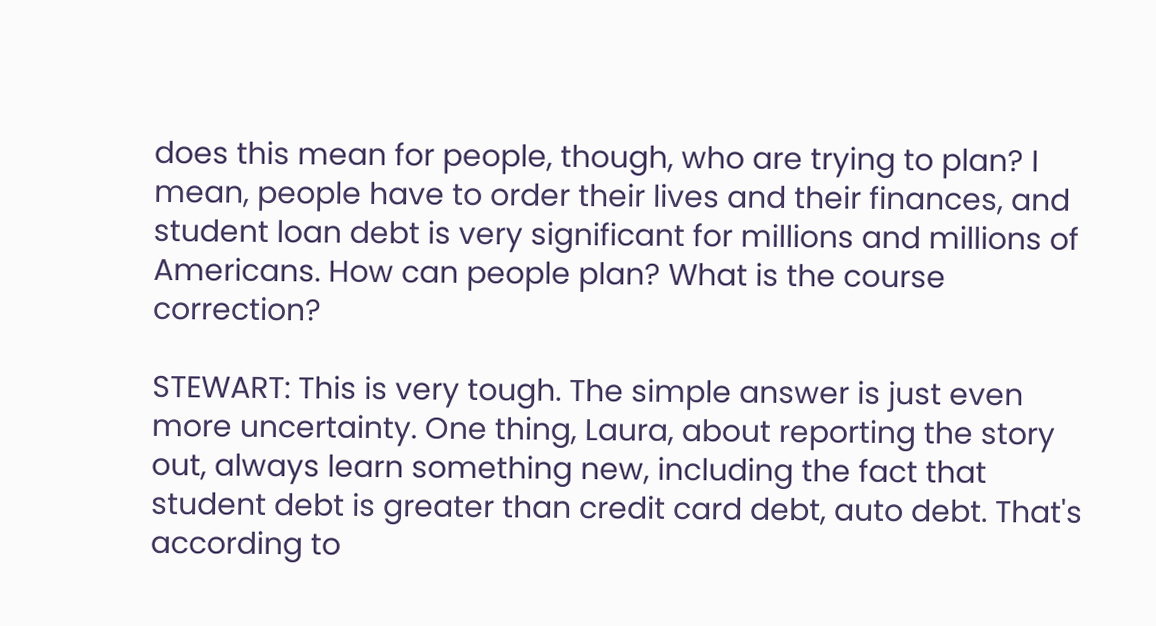does this mean for people, though, who are trying to plan? I mean, people have to order their lives and their finances, and student loan debt is very significant for millions and millions of Americans. How can people plan? What is the course correction?

STEWART: This is very tough. The simple answer is just even more uncertainty. One thing, Laura, about reporting the story out, always learn something new, including the fact that student debt is greater than credit card debt, auto debt. That's according to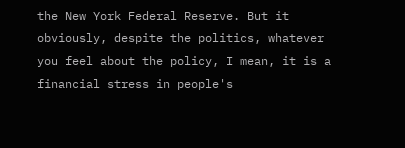the New York Federal Reserve. But it obviously, despite the politics, whatever you feel about the policy, I mean, it is a financial stress in people's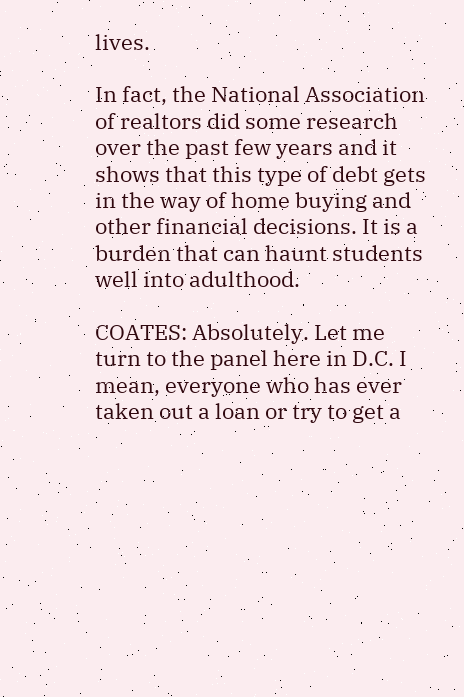lives.

In fact, the National Association of realtors did some research over the past few years and it shows that this type of debt gets in the way of home buying and other financial decisions. It is a burden that can haunt students well into adulthood.

COATES: Absolutely. Let me turn to the panel here in D.C. I mean, everyone who has ever taken out a loan or try to get a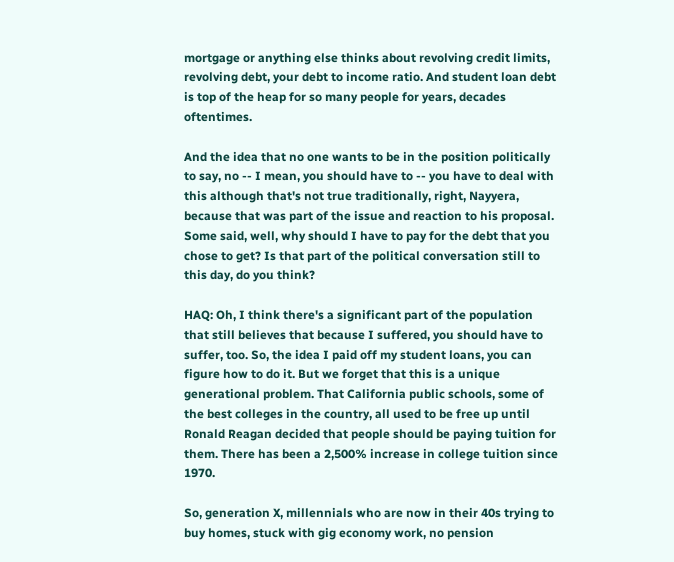mortgage or anything else thinks about revolving credit limits, revolving debt, your debt to income ratio. And student loan debt is top of the heap for so many people for years, decades oftentimes.

And the idea that no one wants to be in the position politically to say, no -- I mean, you should have to -- you have to deal with this although that's not true traditionally, right, Nayyera, because that was part of the issue and reaction to his proposal. Some said, well, why should I have to pay for the debt that you chose to get? Is that part of the political conversation still to this day, do you think?

HAQ: Oh, I think there's a significant part of the population that still believes that because I suffered, you should have to suffer, too. So, the idea I paid off my student loans, you can figure how to do it. But we forget that this is a unique generational problem. That California public schools, some of the best colleges in the country, all used to be free up until Ronald Reagan decided that people should be paying tuition for them. There has been a 2,500% increase in college tuition since 1970.

So, generation X, millennials who are now in their 40s trying to buy homes, stuck with gig economy work, no pension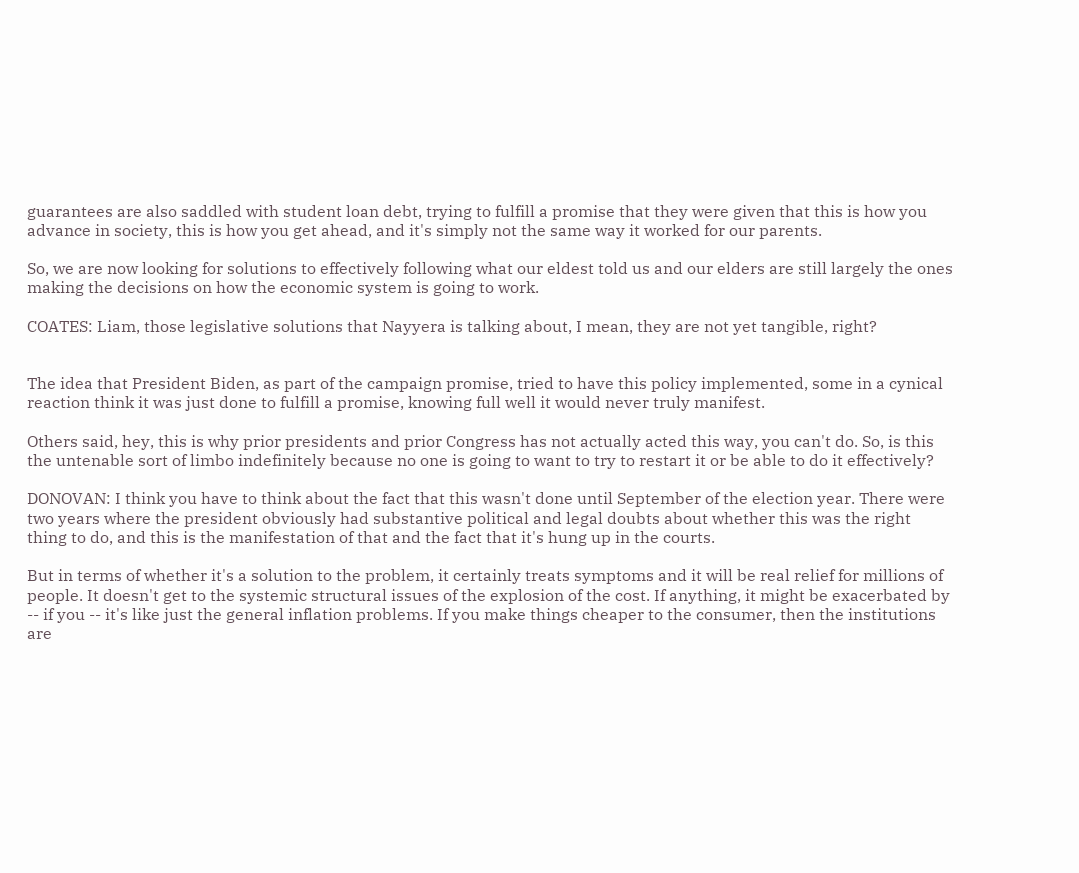guarantees are also saddled with student loan debt, trying to fulfill a promise that they were given that this is how you advance in society, this is how you get ahead, and it's simply not the same way it worked for our parents.

So, we are now looking for solutions to effectively following what our eldest told us and our elders are still largely the ones making the decisions on how the economic system is going to work.

COATES: Liam, those legislative solutions that Nayyera is talking about, I mean, they are not yet tangible, right?


The idea that President Biden, as part of the campaign promise, tried to have this policy implemented, some in a cynical reaction think it was just done to fulfill a promise, knowing full well it would never truly manifest.

Others said, hey, this is why prior presidents and prior Congress has not actually acted this way, you can't do. So, is this the untenable sort of limbo indefinitely because no one is going to want to try to restart it or be able to do it effectively?

DONOVAN: I think you have to think about the fact that this wasn't done until September of the election year. There were two years where the president obviously had substantive political and legal doubts about whether this was the right thing to do, and this is the manifestation of that and the fact that it's hung up in the courts.

But in terms of whether it's a solution to the problem, it certainly treats symptoms and it will be real relief for millions of people. It doesn't get to the systemic structural issues of the explosion of the cost. If anything, it might be exacerbated by -- if you -- it's like just the general inflation problems. If you make things cheaper to the consumer, then the institutions are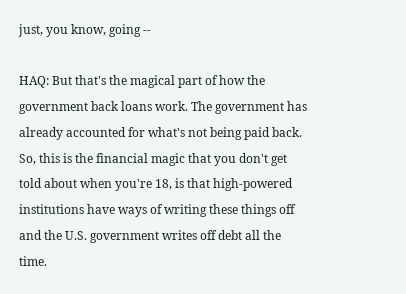just, you know, going --

HAQ: But that's the magical part of how the government back loans work. The government has already accounted for what's not being paid back. So, this is the financial magic that you don't get told about when you're 18, is that high-powered institutions have ways of writing these things off and the U.S. government writes off debt all the time.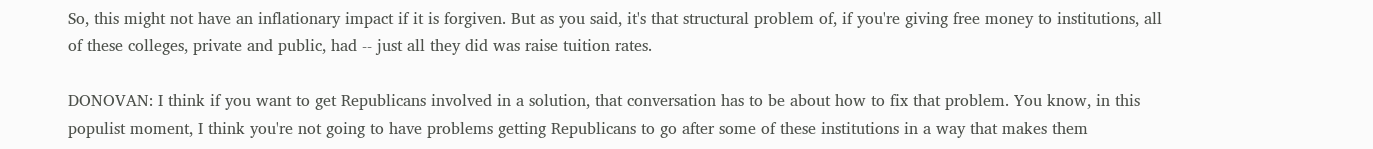So, this might not have an inflationary impact if it is forgiven. But as you said, it's that structural problem of, if you're giving free money to institutions, all of these colleges, private and public, had -- just all they did was raise tuition rates.

DONOVAN: I think if you want to get Republicans involved in a solution, that conversation has to be about how to fix that problem. You know, in this populist moment, I think you're not going to have problems getting Republicans to go after some of these institutions in a way that makes them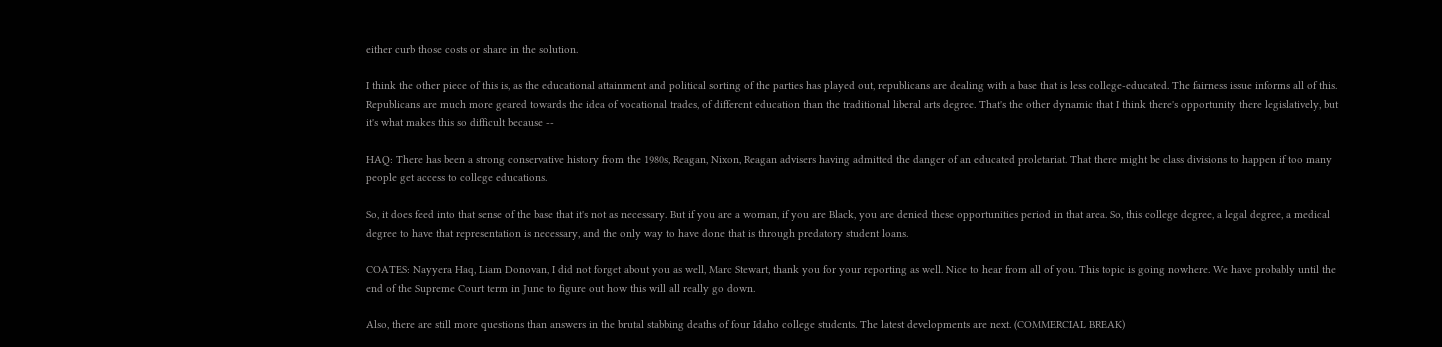either curb those costs or share in the solution.

I think the other piece of this is, as the educational attainment and political sorting of the parties has played out, republicans are dealing with a base that is less college-educated. The fairness issue informs all of this. Republicans are much more geared towards the idea of vocational trades, of different education than the traditional liberal arts degree. That's the other dynamic that I think there's opportunity there legislatively, but it's what makes this so difficult because --

HAQ: There has been a strong conservative history from the 1980s, Reagan, Nixon, Reagan advisers having admitted the danger of an educated proletariat. That there might be class divisions to happen if too many people get access to college educations.

So, it does feed into that sense of the base that it's not as necessary. But if you are a woman, if you are Black, you are denied these opportunities period in that area. So, this college degree, a legal degree, a medical degree to have that representation is necessary, and the only way to have done that is through predatory student loans.

COATES: Nayyera Haq, Liam Donovan, I did not forget about you as well, Marc Stewart, thank you for your reporting as well. Nice to hear from all of you. This topic is going nowhere. We have probably until the end of the Supreme Court term in June to figure out how this will all really go down.

Also, there are still more questions than answers in the brutal stabbing deaths of four Idaho college students. The latest developments are next. (COMMERCIAL BREAK)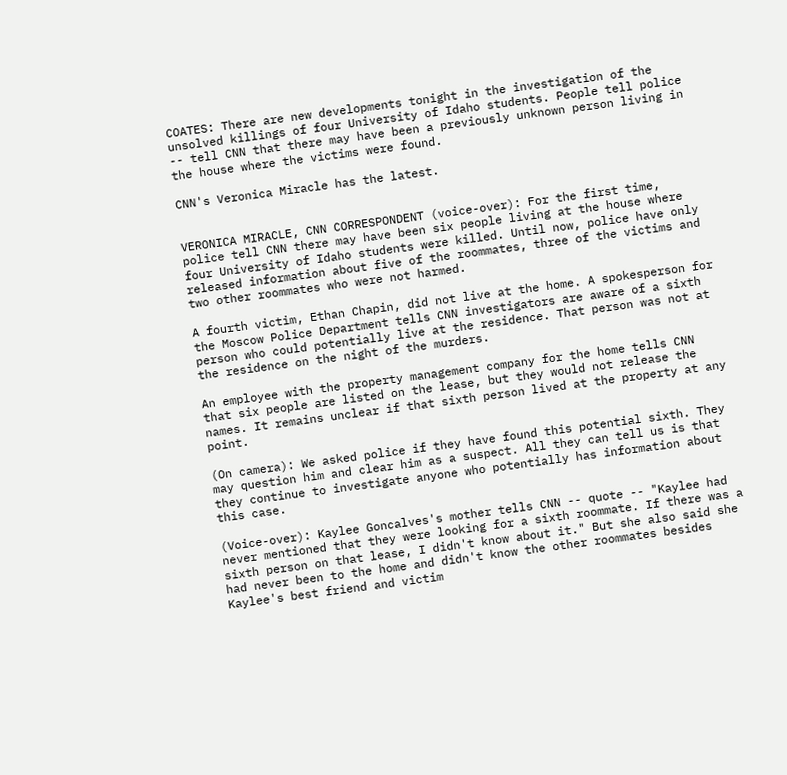COATES: There are new developments tonight in the investigation of the unsolved killings of four University of Idaho students. People tell police -- tell CNN that there may have been a previously unknown person living in the house where the victims were found.

CNN's Veronica Miracle has the latest.


VERONICA MIRACLE, CNN CORRESPONDENT (voice-over): For the first time, police tell CNN there may have been six people living at the house where four University of Idaho students were killed. Until now, police have only released information about five of the roommates, three of the victims and two other roommates who were not harmed.

A fourth victim, Ethan Chapin, did not live at the home. A spokesperson for the Moscow Police Department tells CNN investigators are aware of a sixth person who could potentially live at the residence. That person was not at the residence on the night of the murders.

An employee with the property management company for the home tells CNN that six people are listed on the lease, but they would not release the names. It remains unclear if that sixth person lived at the property at any point.

(On camera): We asked police if they have found this potential sixth. They may question him and clear him as a suspect. All they can tell us is that they continue to investigate anyone who potentially has information about this case.

(Voice-over): Kaylee Goncalves's mother tells CNN -- quote -- "Kaylee had never mentioned that they were looking for a sixth roommate. If there was a sixth person on that lease, I didn't know about it." But she also said she had never been to the home and didn't know the other roommates besides Kaylee's best friend and victim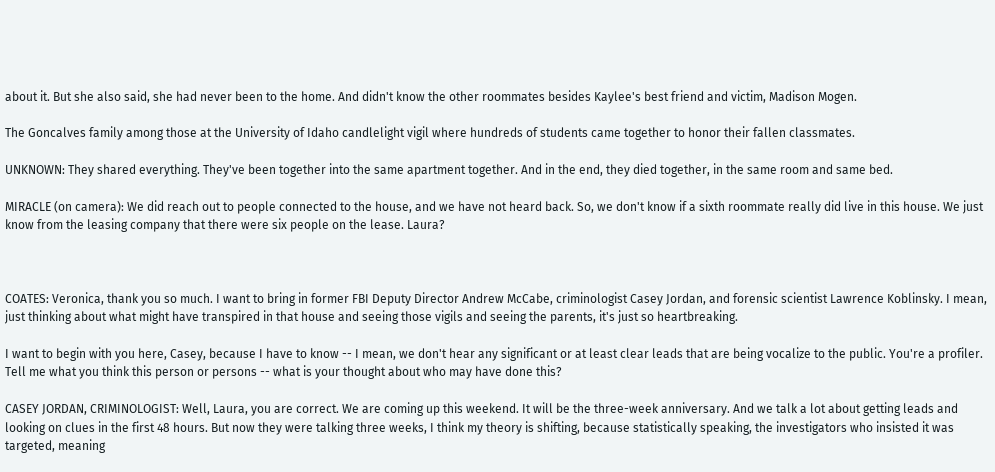about it. But she also said, she had never been to the home. And didn't know the other roommates besides Kaylee's best friend and victim, Madison Mogen.

The Goncalves family among those at the University of Idaho candlelight vigil where hundreds of students came together to honor their fallen classmates.

UNKNOWN: They shared everything. They've been together into the same apartment together. And in the end, they died together, in the same room and same bed.

MIRACLE (on camera): We did reach out to people connected to the house, and we have not heard back. So, we don't know if a sixth roommate really did live in this house. We just know from the leasing company that there were six people on the lease. Laura?



COATES: Veronica, thank you so much. I want to bring in former FBI Deputy Director Andrew McCabe, criminologist Casey Jordan, and forensic scientist Lawrence Koblinsky. I mean, just thinking about what might have transpired in that house and seeing those vigils and seeing the parents, it's just so heartbreaking.

I want to begin with you here, Casey, because I have to know -- I mean, we don't hear any significant or at least clear leads that are being vocalize to the public. You're a profiler. Tell me what you think this person or persons -- what is your thought about who may have done this?

CASEY JORDAN, CRIMINOLOGIST: Well, Laura, you are correct. We are coming up this weekend. It will be the three-week anniversary. And we talk a lot about getting leads and looking on clues in the first 48 hours. But now they were talking three weeks, I think my theory is shifting, because statistically speaking, the investigators who insisted it was targeted, meaning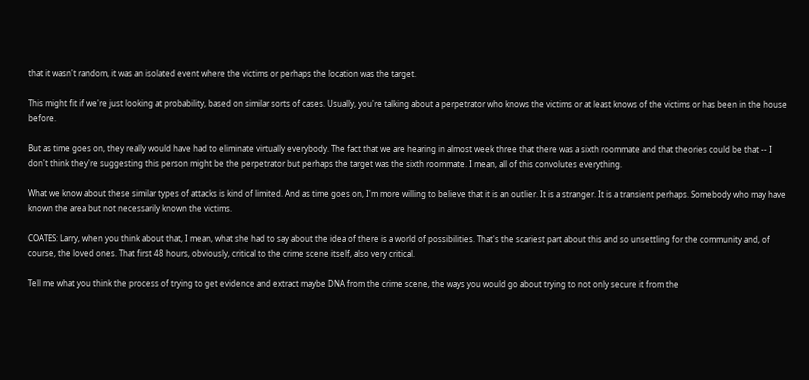that it wasn't random, it was an isolated event where the victims or perhaps the location was the target.

This might fit if we're just looking at probability, based on similar sorts of cases. Usually, you're talking about a perpetrator who knows the victims or at least knows of the victims or has been in the house before.

But as time goes on, they really would have had to eliminate virtually everybody. The fact that we are hearing in almost week three that there was a sixth roommate and that theories could be that -- I don't think they're suggesting this person might be the perpetrator but perhaps the target was the sixth roommate. I mean, all of this convolutes everything.

What we know about these similar types of attacks is kind of limited. And as time goes on, I'm more willing to believe that it is an outlier. It is a stranger. It is a transient perhaps. Somebody who may have known the area but not necessarily known the victims.

COATES: Larry, when you think about that, I mean, what she had to say about the idea of there is a world of possibilities. That's the scariest part about this and so unsettling for the community and, of course, the loved ones. That first 48 hours, obviously, critical to the crime scene itself, also very critical.

Tell me what you think the process of trying to get evidence and extract maybe DNA from the crime scene, the ways you would go about trying to not only secure it from the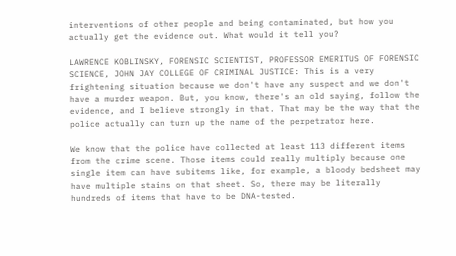interventions of other people and being contaminated, but how you actually get the evidence out. What would it tell you?

LAWRENCE KOBLINSKY, FORENSIC SCIENTIST, PROFESSOR EMERITUS OF FORENSIC SCIENCE, JOHN JAY COLLEGE OF CRIMINAL JUSTICE: This is a very frightening situation because we don't have any suspect and we don't have a murder weapon. But, you know, there's an old saying, follow the evidence, and I believe strongly in that. That may be the way that the police actually can turn up the name of the perpetrator here.

We know that the police have collected at least 113 different items from the crime scene. Those items could really multiply because one single item can have subitems like, for example, a bloody bedsheet may have multiple stains on that sheet. So, there may be literally hundreds of items that have to be DNA-tested.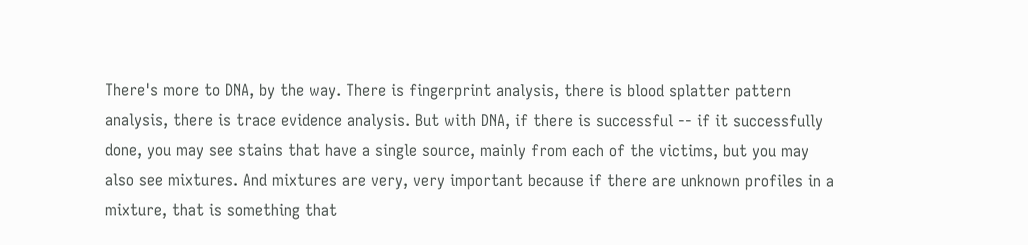There's more to DNA, by the way. There is fingerprint analysis, there is blood splatter pattern analysis, there is trace evidence analysis. But with DNA, if there is successful -- if it successfully done, you may see stains that have a single source, mainly from each of the victims, but you may also see mixtures. And mixtures are very, very important because if there are unknown profiles in a mixture, that is something that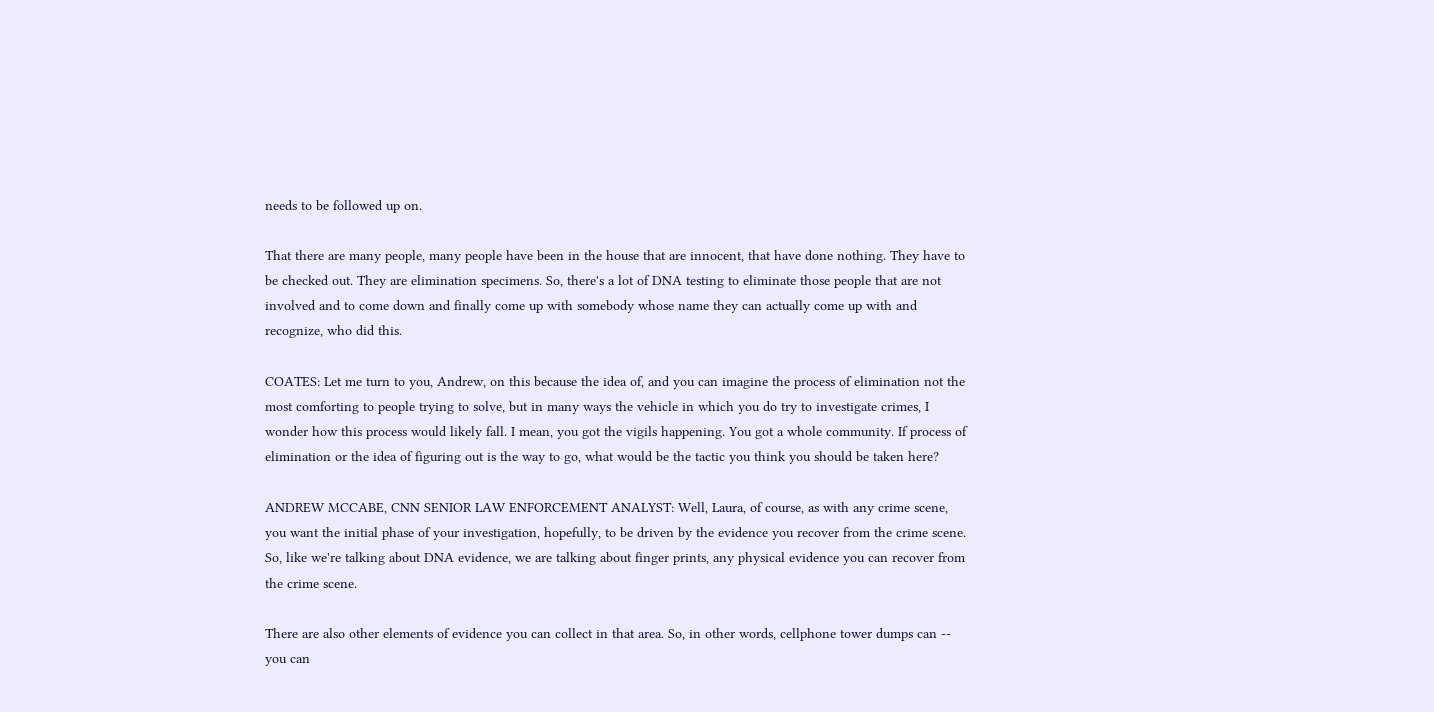needs to be followed up on.

That there are many people, many people have been in the house that are innocent, that have done nothing. They have to be checked out. They are elimination specimens. So, there's a lot of DNA testing to eliminate those people that are not involved and to come down and finally come up with somebody whose name they can actually come up with and recognize, who did this.

COATES: Let me turn to you, Andrew, on this because the idea of, and you can imagine the process of elimination not the most comforting to people trying to solve, but in many ways the vehicle in which you do try to investigate crimes, I wonder how this process would likely fall. I mean, you got the vigils happening. You got a whole community. If process of elimination or the idea of figuring out is the way to go, what would be the tactic you think you should be taken here?

ANDREW MCCABE, CNN SENIOR LAW ENFORCEMENT ANALYST: Well, Laura, of course, as with any crime scene, you want the initial phase of your investigation, hopefully, to be driven by the evidence you recover from the crime scene. So, like we're talking about DNA evidence, we are talking about finger prints, any physical evidence you can recover from the crime scene.

There are also other elements of evidence you can collect in that area. So, in other words, cellphone tower dumps can -- you can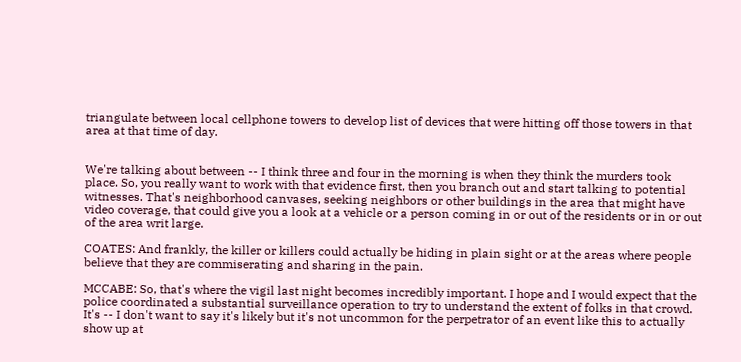triangulate between local cellphone towers to develop list of devices that were hitting off those towers in that area at that time of day.


We're talking about between -- I think three and four in the morning is when they think the murders took place. So, you really want to work with that evidence first, then you branch out and start talking to potential witnesses. That's neighborhood canvases, seeking neighbors or other buildings in the area that might have video coverage, that could give you a look at a vehicle or a person coming in or out of the residents or in or out of the area writ large.

COATES: And frankly, the killer or killers could actually be hiding in plain sight or at the areas where people believe that they are commiserating and sharing in the pain.

MCCABE: So, that's where the vigil last night becomes incredibly important. I hope and I would expect that the police coordinated a substantial surveillance operation to try to understand the extent of folks in that crowd. It's -- I don't want to say it's likely but it's not uncommon for the perpetrator of an event like this to actually show up at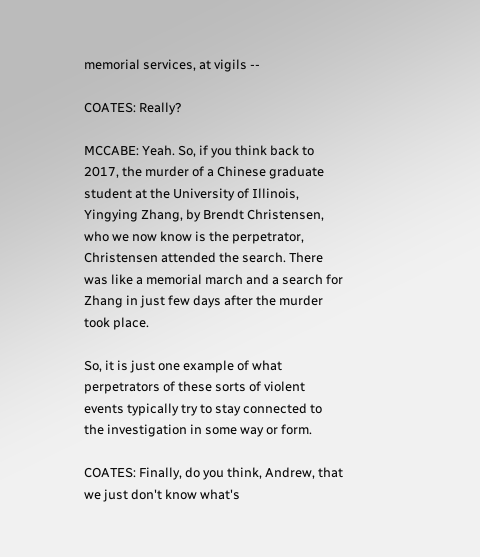memorial services, at vigils --

COATES: Really?

MCCABE: Yeah. So, if you think back to 2017, the murder of a Chinese graduate student at the University of Illinois, Yingying Zhang, by Brendt Christensen, who we now know is the perpetrator, Christensen attended the search. There was like a memorial march and a search for Zhang in just few days after the murder took place.

So, it is just one example of what perpetrators of these sorts of violent events typically try to stay connected to the investigation in some way or form.

COATES: Finally, do you think, Andrew, that we just don't know what's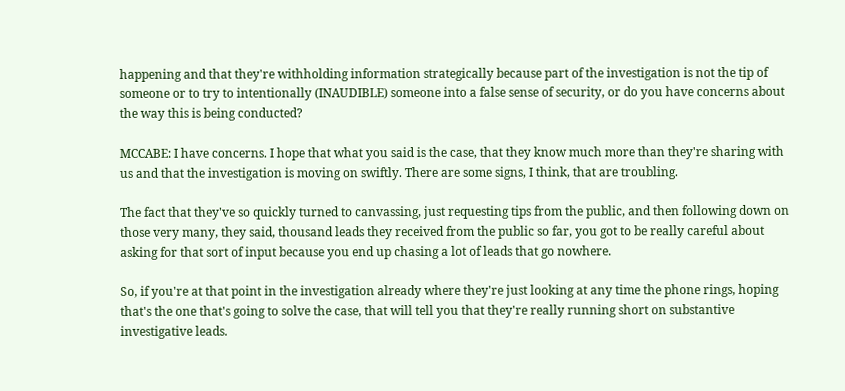happening and that they're withholding information strategically because part of the investigation is not the tip of someone or to try to intentionally (INAUDIBLE) someone into a false sense of security, or do you have concerns about the way this is being conducted?

MCCABE: I have concerns. I hope that what you said is the case, that they know much more than they're sharing with us and that the investigation is moving on swiftly. There are some signs, I think, that are troubling.

The fact that they've so quickly turned to canvassing, just requesting tips from the public, and then following down on those very many, they said, thousand leads they received from the public so far, you got to be really careful about asking for that sort of input because you end up chasing a lot of leads that go nowhere.

So, if you're at that point in the investigation already where they're just looking at any time the phone rings, hoping that's the one that's going to solve the case, that will tell you that they're really running short on substantive investigative leads.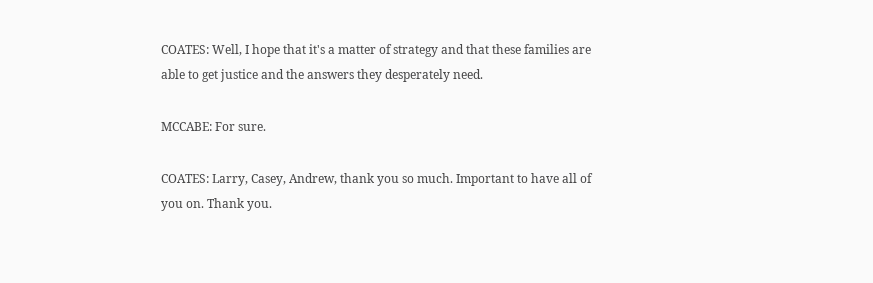COATES: Well, I hope that it's a matter of strategy and that these families are able to get justice and the answers they desperately need.

MCCABE: For sure.

COATES: Larry, Casey, Andrew, thank you so much. Important to have all of you on. Thank you.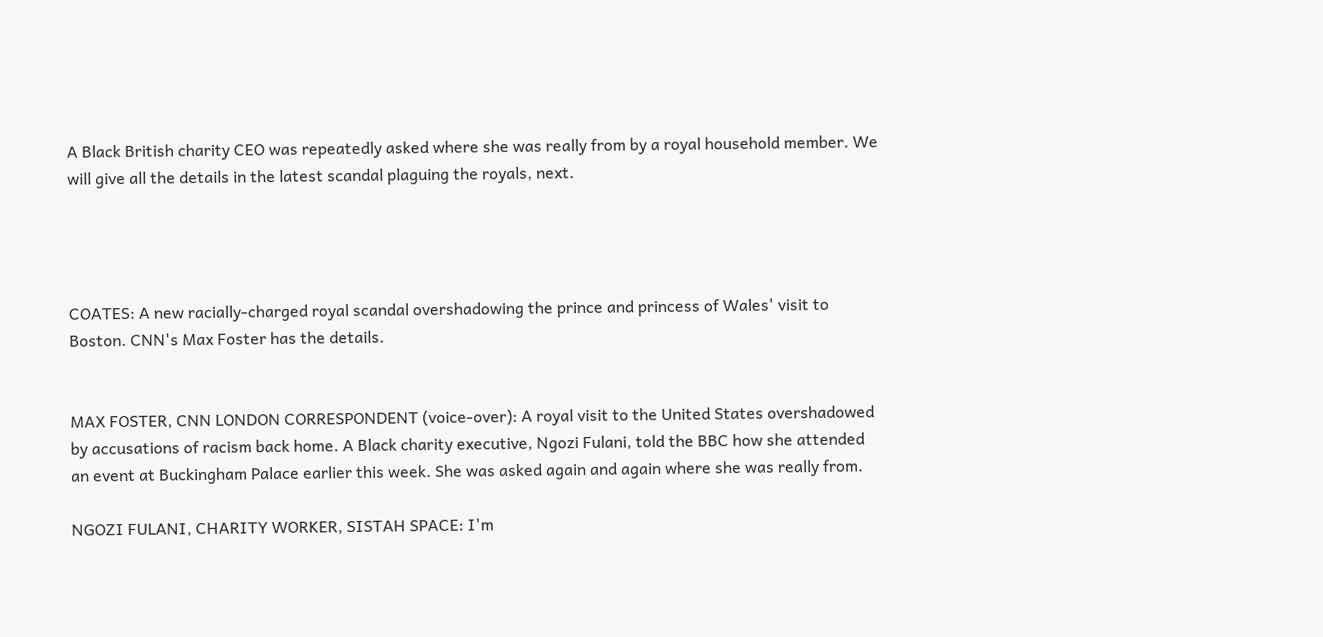A Black British charity CEO was repeatedly asked where she was really from by a royal household member. We will give all the details in the latest scandal plaguing the royals, next.




COATES: A new racially-charged royal scandal overshadowing the prince and princess of Wales' visit to Boston. CNN's Max Foster has the details.


MAX FOSTER, CNN LONDON CORRESPONDENT (voice-over): A royal visit to the United States overshadowed by accusations of racism back home. A Black charity executive, Ngozi Fulani, told the BBC how she attended an event at Buckingham Palace earlier this week. She was asked again and again where she was really from.

NGOZI FULANI, CHARITY WORKER, SISTAH SPACE: I'm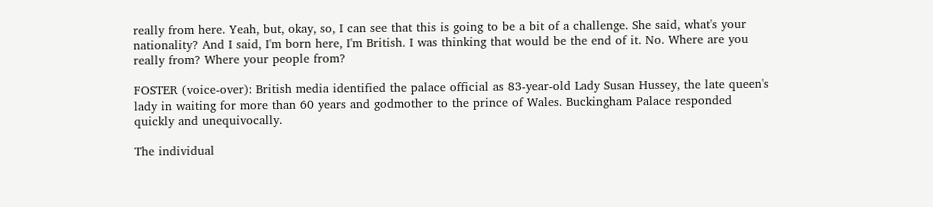really from here. Yeah, but, okay, so, I can see that this is going to be a bit of a challenge. She said, what's your nationality? And I said, I'm born here, I'm British. I was thinking that would be the end of it. No. Where are you really from? Where your people from?

FOSTER (voice-over): British media identified the palace official as 83-year-old Lady Susan Hussey, the late queen's lady in waiting for more than 60 years and godmother to the prince of Wales. Buckingham Palace responded quickly and unequivocally.

The individual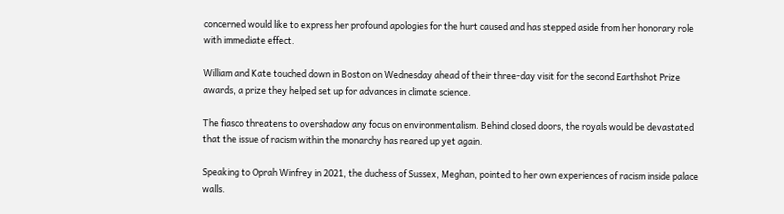concerned would like to express her profound apologies for the hurt caused and has stepped aside from her honorary role with immediate effect.

William and Kate touched down in Boston on Wednesday ahead of their three-day visit for the second Earthshot Prize awards, a prize they helped set up for advances in climate science.

The fiasco threatens to overshadow any focus on environmentalism. Behind closed doors, the royals would be devastated that the issue of racism within the monarchy has reared up yet again.

Speaking to Oprah Winfrey in 2021, the duchess of Sussex, Meghan, pointed to her own experiences of racism inside palace walls.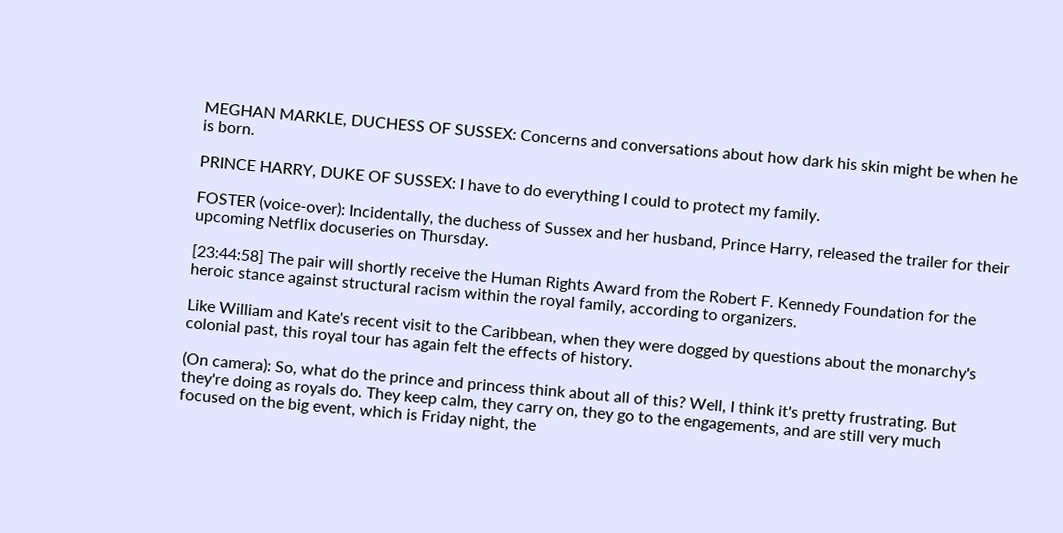MEGHAN MARKLE, DUCHESS OF SUSSEX: Concerns and conversations about how dark his skin might be when he is born.

PRINCE HARRY, DUKE OF SUSSEX: I have to do everything I could to protect my family.

FOSTER (voice-over): Incidentally, the duchess of Sussex and her husband, Prince Harry, released the trailer for their upcoming Netflix docuseries on Thursday.

[23:44:58] The pair will shortly receive the Human Rights Award from the Robert F. Kennedy Foundation for the heroic stance against structural racism within the royal family, according to organizers.

Like William and Kate's recent visit to the Caribbean, when they were dogged by questions about the monarchy's colonial past, this royal tour has again felt the effects of history.

(On camera): So, what do the prince and princess think about all of this? Well, I think it's pretty frustrating. But they're doing as royals do. They keep calm, they carry on, they go to the engagements, and are still very much focused on the big event, which is Friday night, the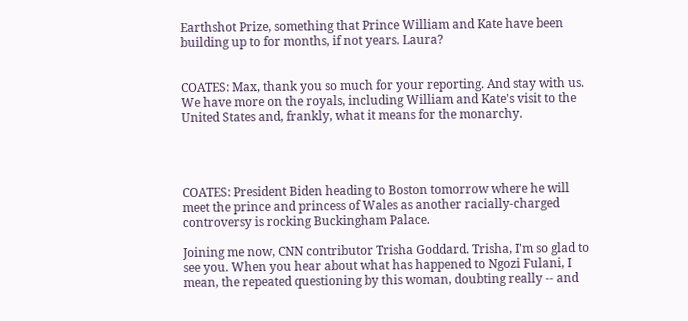Earthshot Prize, something that Prince William and Kate have been building up to for months, if not years. Laura?


COATES: Max, thank you so much for your reporting. And stay with us. We have more on the royals, including William and Kate's visit to the United States and, frankly, what it means for the monarchy.




COATES: President Biden heading to Boston tomorrow where he will meet the prince and princess of Wales as another racially-charged controversy is rocking Buckingham Palace.

Joining me now, CNN contributor Trisha Goddard. Trisha, I'm so glad to see you. When you hear about what has happened to Ngozi Fulani, I mean, the repeated questioning by this woman, doubting really -- and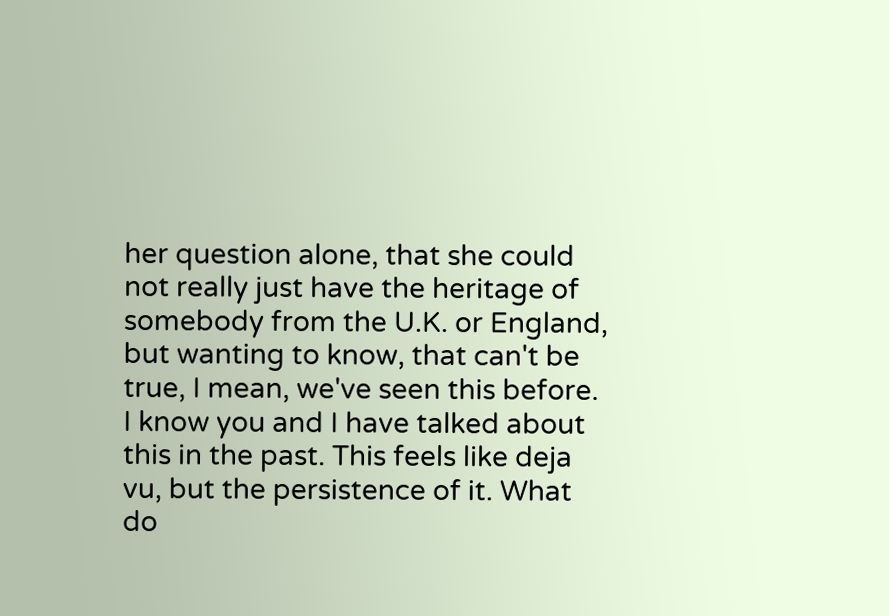her question alone, that she could not really just have the heritage of somebody from the U.K. or England, but wanting to know, that can't be true, I mean, we've seen this before. I know you and I have talked about this in the past. This feels like deja vu, but the persistence of it. What do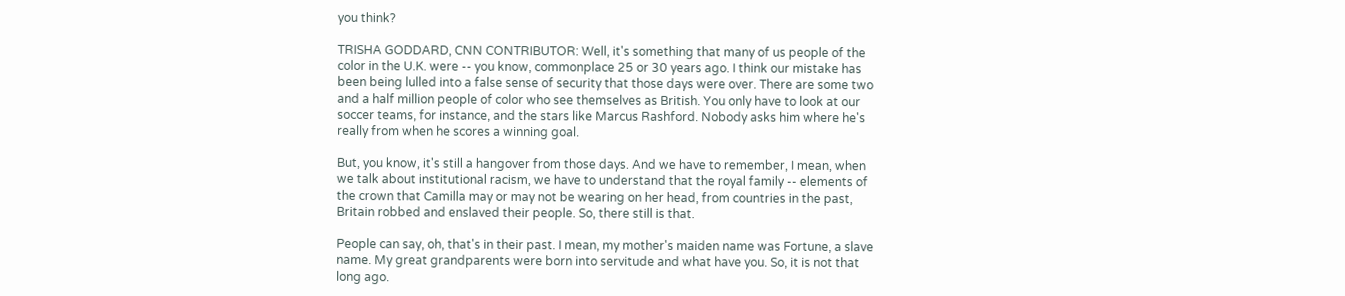you think?

TRISHA GODDARD, CNN CONTRIBUTOR: Well, it's something that many of us people of the color in the U.K. were -- you know, commonplace 25 or 30 years ago. I think our mistake has been being lulled into a false sense of security that those days were over. There are some two and a half million people of color who see themselves as British. You only have to look at our soccer teams, for instance, and the stars like Marcus Rashford. Nobody asks him where he's really from when he scores a winning goal.

But, you know, it's still a hangover from those days. And we have to remember, I mean, when we talk about institutional racism, we have to understand that the royal family -- elements of the crown that Camilla may or may not be wearing on her head, from countries in the past, Britain robbed and enslaved their people. So, there still is that.

People can say, oh, that's in their past. I mean, my mother's maiden name was Fortune, a slave name. My great grandparents were born into servitude and what have you. So, it is not that long ago.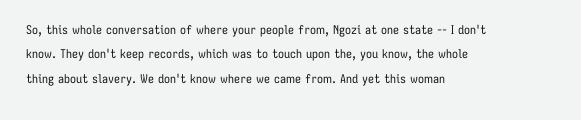So, this whole conversation of where your people from, Ngozi at one state -- I don't know. They don't keep records, which was to touch upon the, you know, the whole thing about slavery. We don't know where we came from. And yet this woman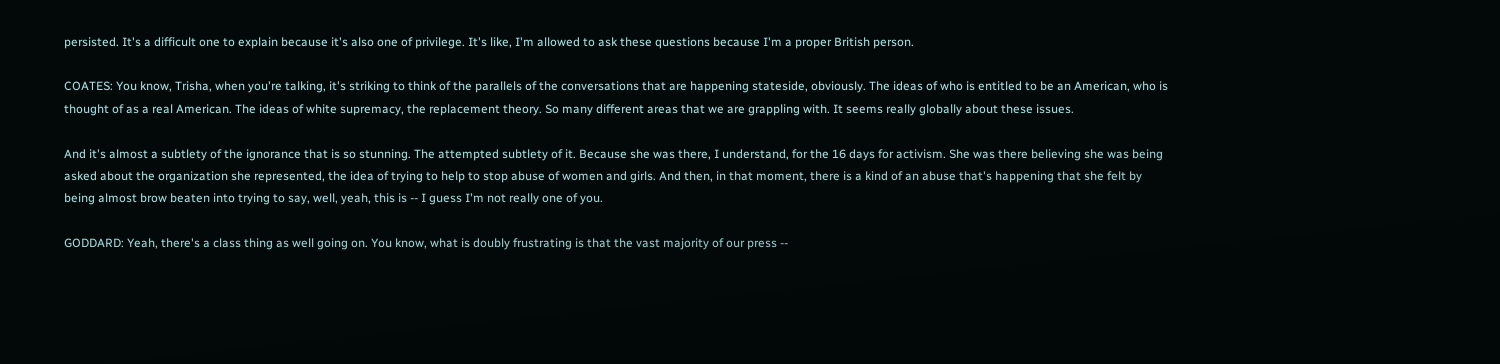persisted. It's a difficult one to explain because it's also one of privilege. It's like, I'm allowed to ask these questions because I'm a proper British person.

COATES: You know, Trisha, when you're talking, it's striking to think of the parallels of the conversations that are happening stateside, obviously. The ideas of who is entitled to be an American, who is thought of as a real American. The ideas of white supremacy, the replacement theory. So many different areas that we are grappling with. It seems really globally about these issues.

And it's almost a subtlety of the ignorance that is so stunning. The attempted subtlety of it. Because she was there, I understand, for the 16 days for activism. She was there believing she was being asked about the organization she represented, the idea of trying to help to stop abuse of women and girls. And then, in that moment, there is a kind of an abuse that's happening that she felt by being almost brow beaten into trying to say, well, yeah, this is -- I guess I'm not really one of you.

GODDARD: Yeah, there's a class thing as well going on. You know, what is doubly frustrating is that the vast majority of our press --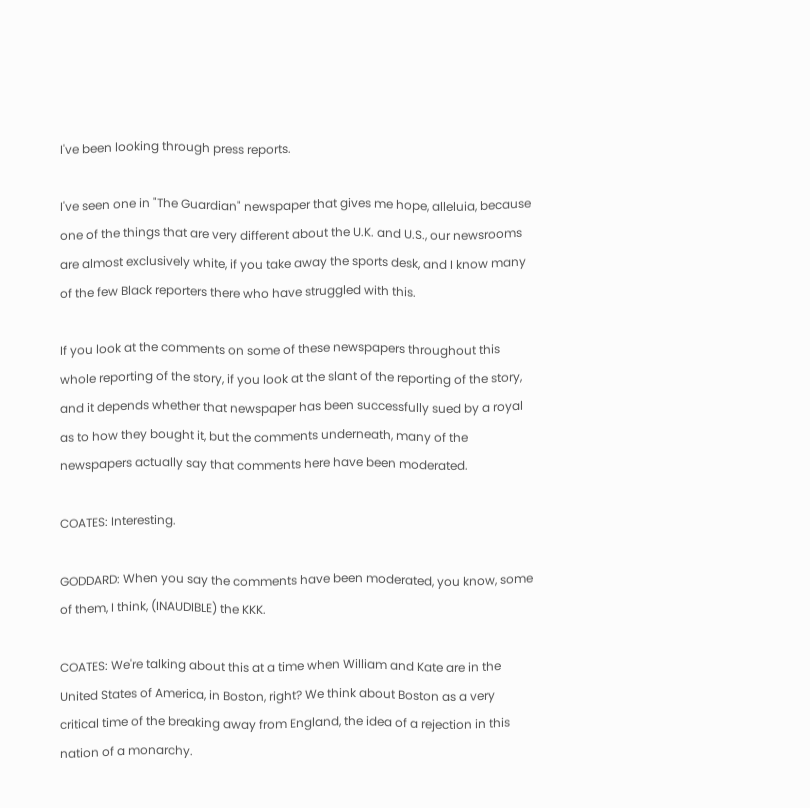I've been looking through press reports.

I've seen one in "The Guardian" newspaper that gives me hope, alleluia, because one of the things that are very different about the U.K. and U.S., our newsrooms are almost exclusively white, if you take away the sports desk, and I know many of the few Black reporters there who have struggled with this.

If you look at the comments on some of these newspapers throughout this whole reporting of the story, if you look at the slant of the reporting of the story, and it depends whether that newspaper has been successfully sued by a royal as to how they bought it, but the comments underneath, many of the newspapers actually say that comments here have been moderated.

COATES: Interesting.

GODDARD: When you say the comments have been moderated, you know, some of them, I think, (INAUDIBLE) the KKK.

COATES: We're talking about this at a time when William and Kate are in the United States of America, in Boston, right? We think about Boston as a very critical time of the breaking away from England, the idea of a rejection in this nation of a monarchy.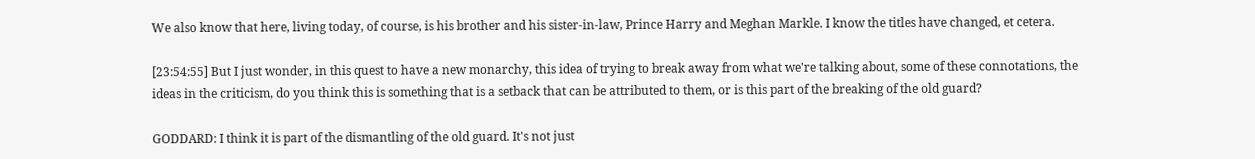We also know that here, living today, of course, is his brother and his sister-in-law, Prince Harry and Meghan Markle. I know the titles have changed, et cetera.

[23:54:55] But I just wonder, in this quest to have a new monarchy, this idea of trying to break away from what we're talking about, some of these connotations, the ideas in the criticism, do you think this is something that is a setback that can be attributed to them, or is this part of the breaking of the old guard?

GODDARD: I think it is part of the dismantling of the old guard. It's not just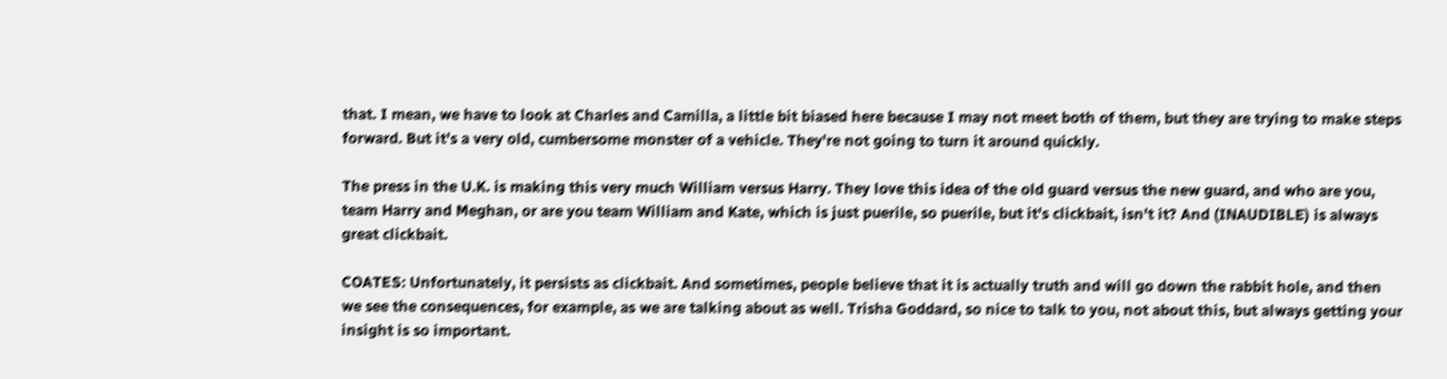that. I mean, we have to look at Charles and Camilla, a little bit biased here because I may not meet both of them, but they are trying to make steps forward. But it's a very old, cumbersome monster of a vehicle. They're not going to turn it around quickly.

The press in the U.K. is making this very much William versus Harry. They love this idea of the old guard versus the new guard, and who are you, team Harry and Meghan, or are you team William and Kate, which is just puerile, so puerile, but it's clickbait, isn't it? And (INAUDIBLE) is always great clickbait.

COATES: Unfortunately, it persists as clickbait. And sometimes, people believe that it is actually truth and will go down the rabbit hole, and then we see the consequences, for example, as we are talking about as well. Trisha Goddard, so nice to talk to you, not about this, but always getting your insight is so important.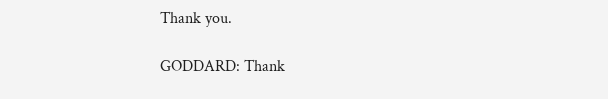Thank you.

GODDARD: Thank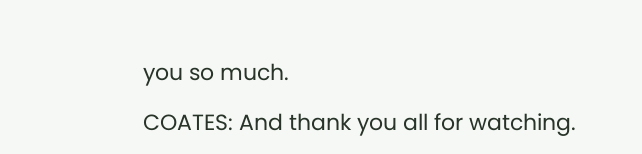you so much.

COATES: And thank you all for watching.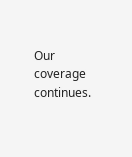Our coverage continues.